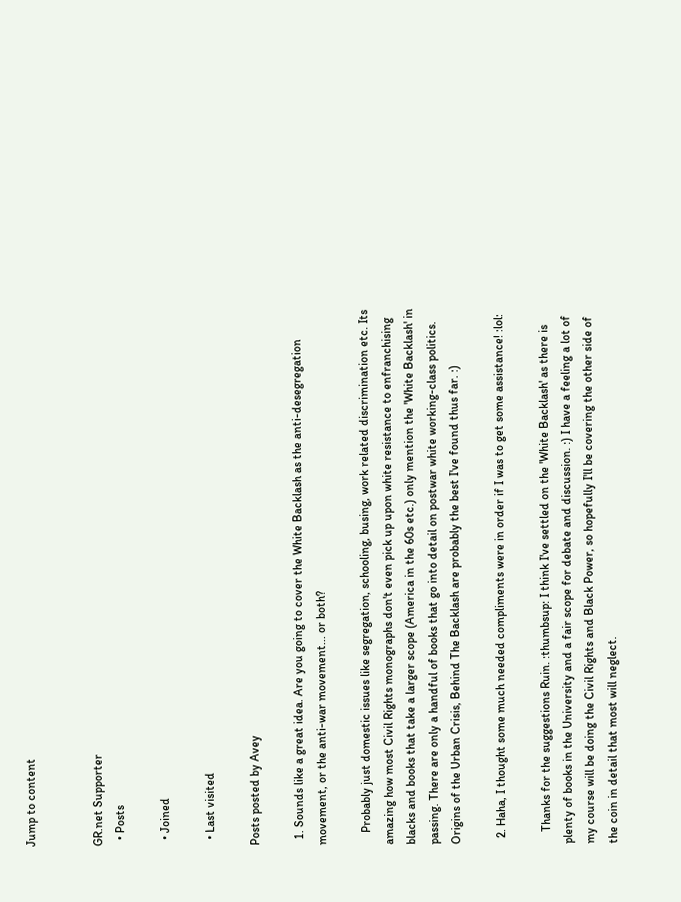Jump to content


GR.net Supporter
  • Posts

  • Joined

  • Last visited

Posts posted by Avey

  1. Sounds like a great idea. Are you going to cover the White Backlash as the anti-desegregation movement, or the anti-war movement... or both?

    Probably just domestic issues like segregation, schooling, busing, work related discrimination etc. Its amazing how most Civil Rights monographs don't even pick up upon white resistance to enfranchising blacks and books that take a larger scope (America in the 60s etc.) only mention the 'White Backlash' in passing. There are only a handful of books that go into detail on postwar white working-class politics. Origins of the Urban Crisis, Behind The Backlash are probably the best I've found thus far. :)

  2. Haha, I thought some much needed compliments were in order if I was to get some assistance! :lol:

    Thanks for the suggestions Ruin. :thumbsup: I think I've settled on the 'White Backlash' as there is plenty of books in the University and a fair scope for debate and discussion. :) I have a feeling a lot of my course will be doing the Civil Rights and Black Power, so hopefully I'll be covering the other side of the coin in detail that most will neglect.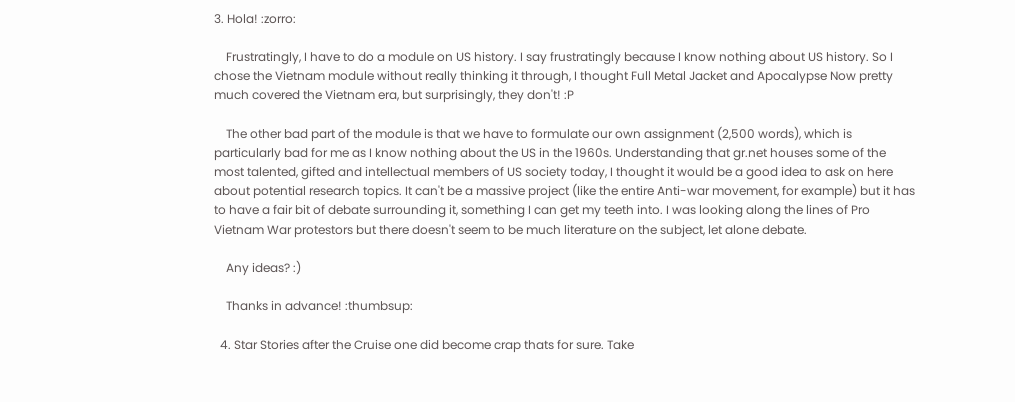3. Hola! :zorro:

    Frustratingly, I have to do a module on US history. I say frustratingly because I know nothing about US history. So I chose the Vietnam module without really thinking it through, I thought Full Metal Jacket and Apocalypse Now pretty much covered the Vietnam era, but surprisingly, they don't! :P

    The other bad part of the module is that we have to formulate our own assignment (2,500 words), which is particularly bad for me as I know nothing about the US in the 1960s. Understanding that gr.net houses some of the most talented, gifted and intellectual members of US society today, I thought it would be a good idea to ask on here about potential research topics. It can't be a massive project (like the entire Anti-war movement, for example) but it has to have a fair bit of debate surrounding it, something I can get my teeth into. I was looking along the lines of Pro Vietnam War protestors but there doesn't seem to be much literature on the subject, let alone debate.

    Any ideas? :)

    Thanks in advance! :thumbsup:

  4. Star Stories after the Cruise one did become crap thats for sure. Take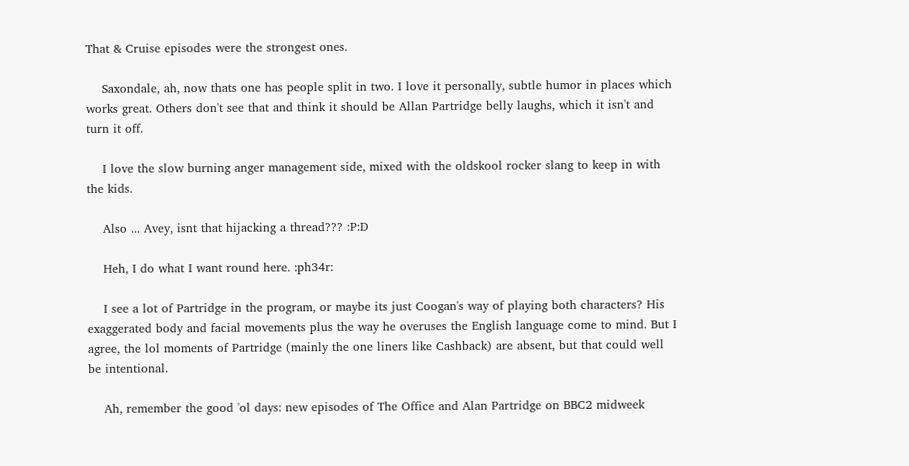That & Cruise episodes were the strongest ones.

    Saxondale, ah, now thats one has people split in two. I love it personally, subtle humor in places which works great. Others don't see that and think it should be Allan Partridge belly laughs, which it isn't and turn it off.

    I love the slow burning anger management side, mixed with the oldskool rocker slang to keep in with the kids.

    Also ... Avey, isnt that hijacking a thread??? :P:D

    Heh, I do what I want round here. :ph34r:

    I see a lot of Partridge in the program, or maybe its just Coogan's way of playing both characters? His exaggerated body and facial movements plus the way he overuses the English language come to mind. But I agree, the lol moments of Partridge (mainly the one liners like Cashback) are absent, but that could well be intentional.

    Ah, remember the good 'ol days: new episodes of The Office and Alan Partridge on BBC2 midweek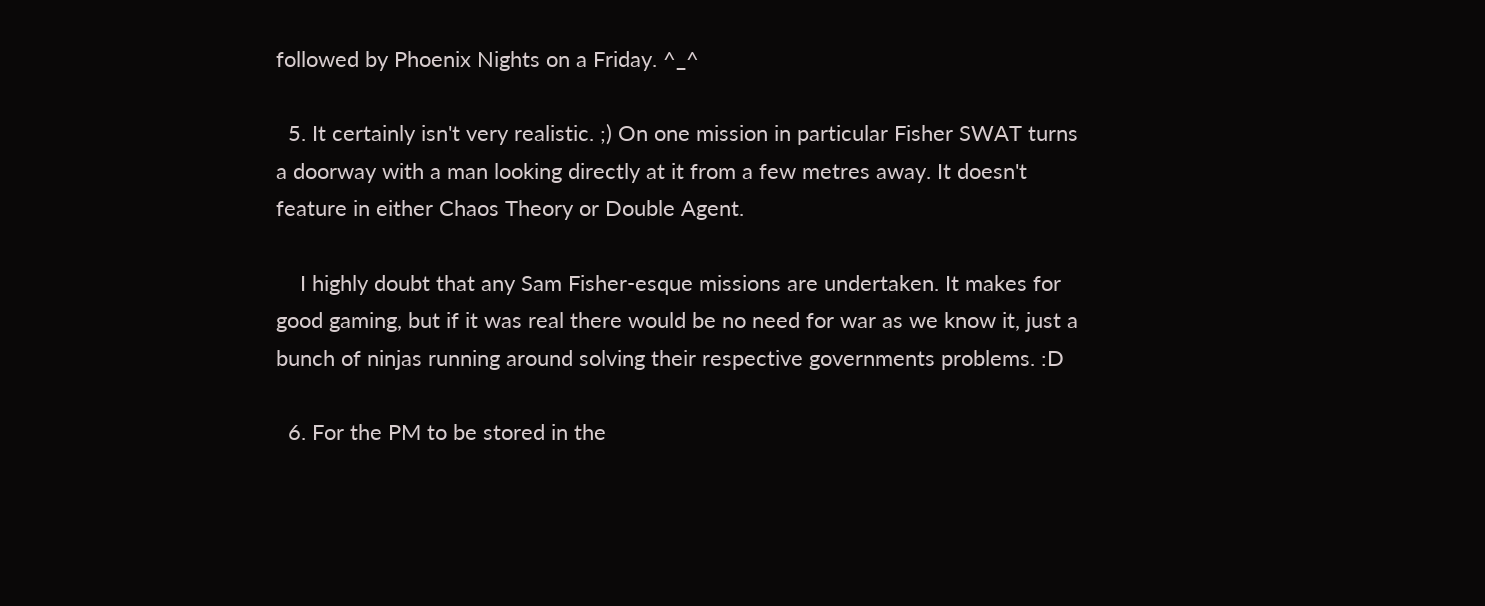followed by Phoenix Nights on a Friday. ^_^

  5. It certainly isn't very realistic. ;) On one mission in particular Fisher SWAT turns a doorway with a man looking directly at it from a few metres away. It doesn't feature in either Chaos Theory or Double Agent.

    I highly doubt that any Sam Fisher-esque missions are undertaken. It makes for good gaming, but if it was real there would be no need for war as we know it, just a bunch of ninjas running around solving their respective governments problems. :D

  6. For the PM to be stored in the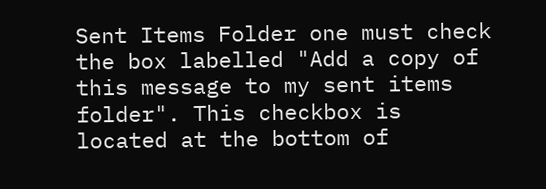Sent Items Folder one must check the box labelled "Add a copy of this message to my sent items folder". This checkbox is located at the bottom of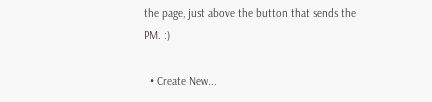the page, just above the button that sends the PM. :)

  • Create New...